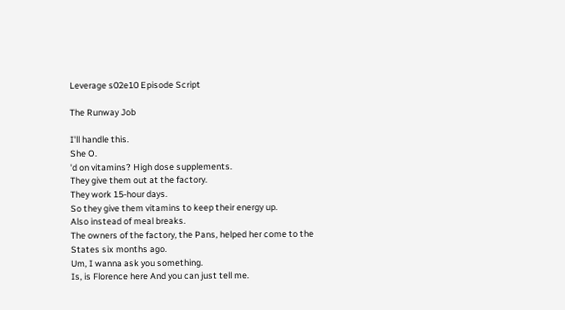Leverage s02e10 Episode Script

The Runway Job

I'll handle this.
She O.
'd on vitamins? High dose supplements.
They give them out at the factory.
They work 15-hour days.
So they give them vitamins to keep their energy up.
Also instead of meal breaks.
The owners of the factory, the Pans, helped her come to the States six months ago.
Um, I wanna ask you something.
Is, is Florence here And you can just tell me.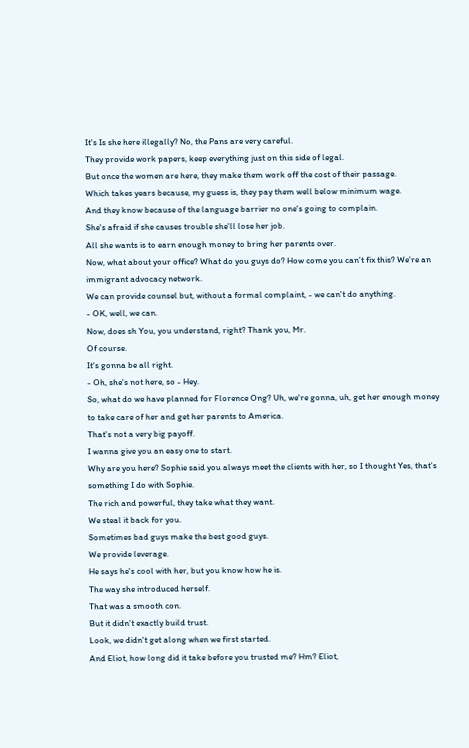It's Is she here illegally? No, the Pans are very careful.
They provide work papers, keep everything just on this side of legal.
But once the women are here, they make them work off the cost of their passage.
Which takes years because, my guess is, they pay them well below minimum wage.
And they know because of the language barrier no one's going to complain.
She's afraid if she causes trouble she'll lose her job.
All she wants is to earn enough money to bring her parents over.
Now, what about your office? What do you guys do? How come you can't fix this? We're an immigrant advocacy network.
We can provide counsel but, without a formal complaint, - we can't do anything.
- OK, well, we can.
Now, does sh You, you understand, right? Thank you, Mr.
Of course.
It's gonna be all right.
- Oh, she's not here, so - Hey.
So, what do we have planned for Florence Ong? Uh, we're gonna, uh, get her enough money to take care of her and get her parents to America.
That's not a very big payoff.
I wanna give you an easy one to start.
Why are you here? Sophie said you always meet the clients with her, so I thought Yes, that's something I do with Sophie.
The rich and powerful, they take what they want.
We steal it back for you.
Sometimes bad guys make the best good guys.
We provide leverage.
He says he's cool with her, but you know how he is.
The way she introduced herself.
That was a smooth con.
But it didn't exactly build trust.
Look, we didn't get along when we first started.
And Eliot, how long did it take before you trusted me? Hm? Eliot,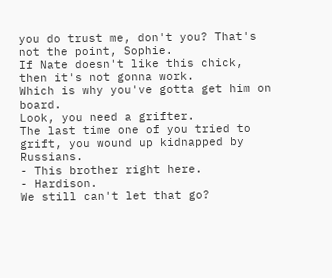you do trust me, don't you? That's not the point, Sophie.
If Nate doesn't like this chick, then it's not gonna work.
Which is why you've gotta get him on board.
Look, you need a grifter.
The last time one of you tried to grift, you wound up kidnapped by Russians.
- This brother right here.
- Hardison.
We still can't let that go?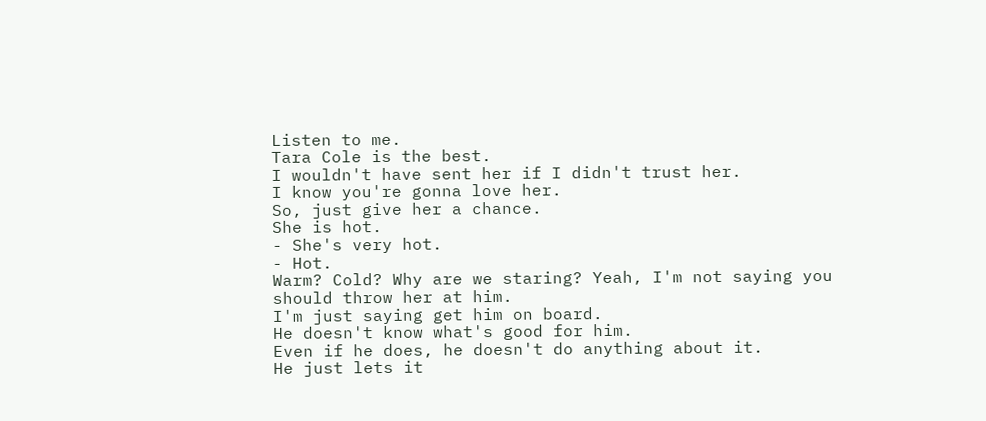Listen to me.
Tara Cole is the best.
I wouldn't have sent her if I didn't trust her.
I know you're gonna love her.
So, just give her a chance.
She is hot.
- She's very hot.
- Hot.
Warm? Cold? Why are we staring? Yeah, I'm not saying you should throw her at him.
I'm just saying get him on board.
He doesn't know what's good for him.
Even if he does, he doesn't do anything about it.
He just lets it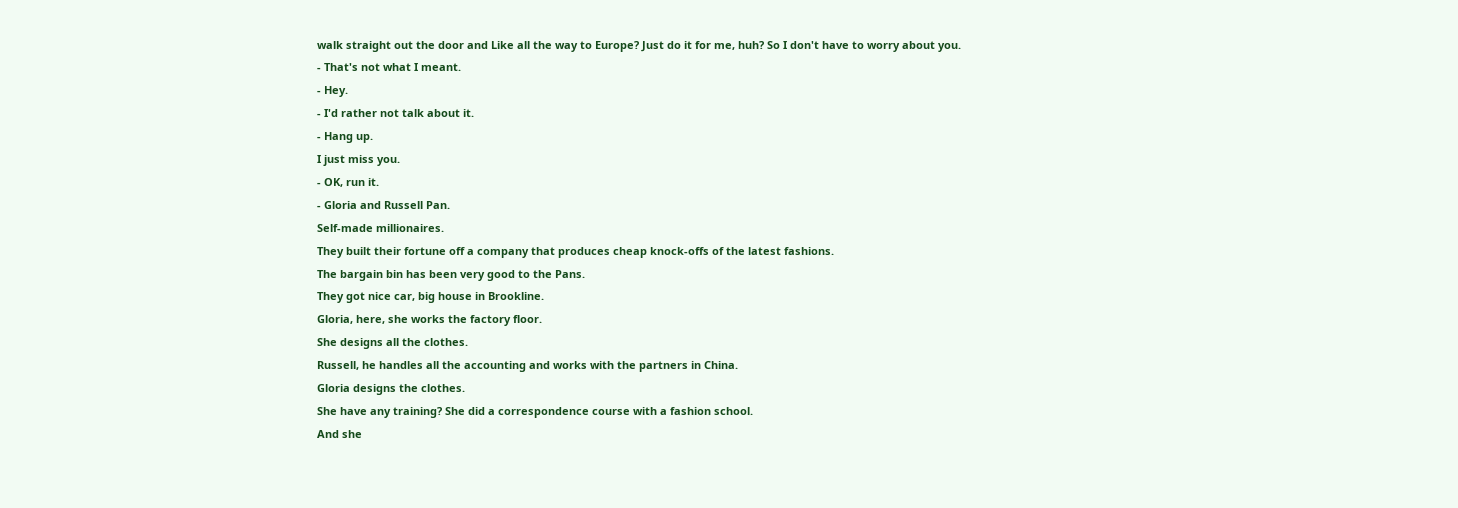walk straight out the door and Like all the way to Europe? Just do it for me, huh? So I don't have to worry about you.
- That's not what I meant.
- Hey.
- I'd rather not talk about it.
- Hang up.
I just miss you.
- OK, run it.
- Gloria and Russell Pan.
Self-made millionaires.
They built their fortune off a company that produces cheap knock-offs of the latest fashions.
The bargain bin has been very good to the Pans.
They got nice car, big house in Brookline.
Gloria, here, she works the factory floor.
She designs all the clothes.
Russell, he handles all the accounting and works with the partners in China.
Gloria designs the clothes.
She have any training? She did a correspondence course with a fashion school.
And she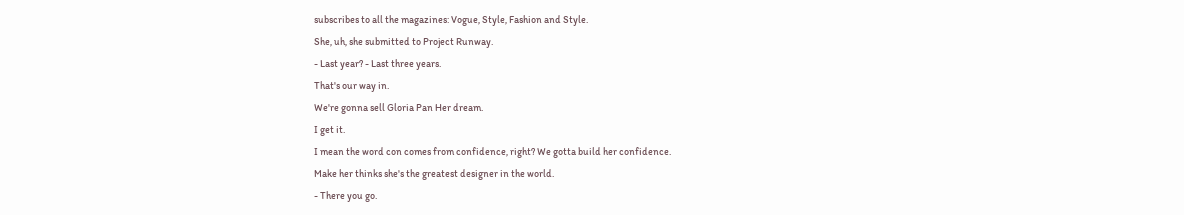subscribes to all the magazines: Vogue, Style, Fashion and Style.
She, uh, she submitted to Project Runway.
- Last year? - Last three years.
That's our way in.
We're gonna sell Gloria Pan Her dream.
I get it.
I mean the word con comes from confidence, right? We gotta build her confidence.
Make her thinks she's the greatest designer in the world.
- There you go.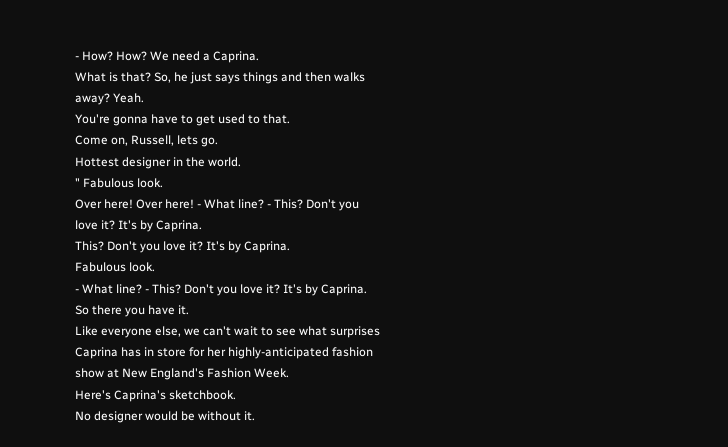- How? How? We need a Caprina.
What is that? So, he just says things and then walks away? Yeah.
You're gonna have to get used to that.
Come on, Russell, lets go.
Hottest designer in the world.
" Fabulous look.
Over here! Over here! - What line? - This? Don't you love it? It's by Caprina.
This? Don't you love it? It's by Caprina.
Fabulous look.
- What line? - This? Don't you love it? It's by Caprina.
So there you have it.
Like everyone else, we can't wait to see what surprises Caprina has in store for her highly-anticipated fashion show at New England's Fashion Week.
Here's Caprina's sketchbook.
No designer would be without it.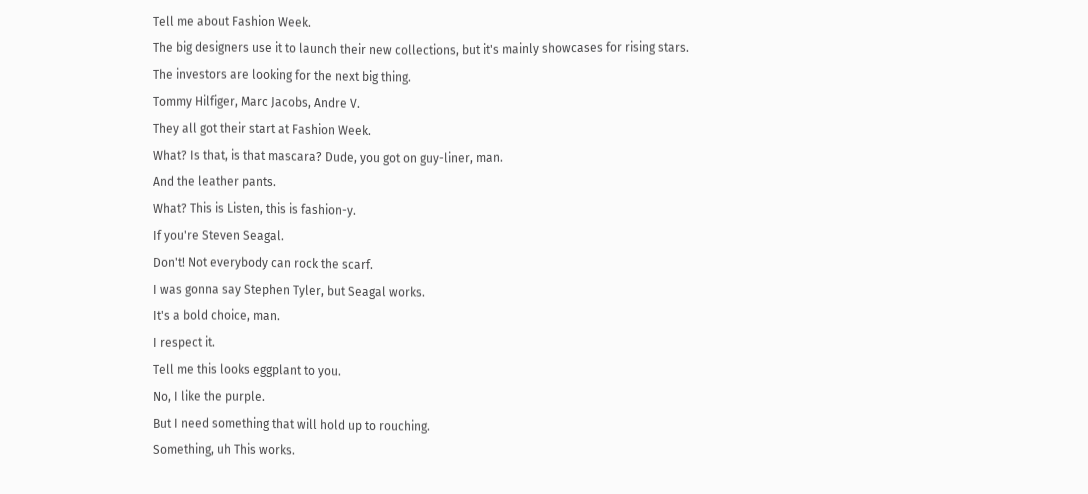Tell me about Fashion Week.
The big designers use it to launch their new collections, but it's mainly showcases for rising stars.
The investors are looking for the next big thing.
Tommy Hilfiger, Marc Jacobs, Andre V.
They all got their start at Fashion Week.
What? Is that, is that mascara? Dude, you got on guy-liner, man.
And the leather pants.
What? This is Listen, this is fashion-y.
If you're Steven Seagal.
Don't! Not everybody can rock the scarf.
I was gonna say Stephen Tyler, but Seagal works.
It's a bold choice, man.
I respect it.
Tell me this looks eggplant to you.
No, I like the purple.
But I need something that will hold up to rouching.
Something, uh This works.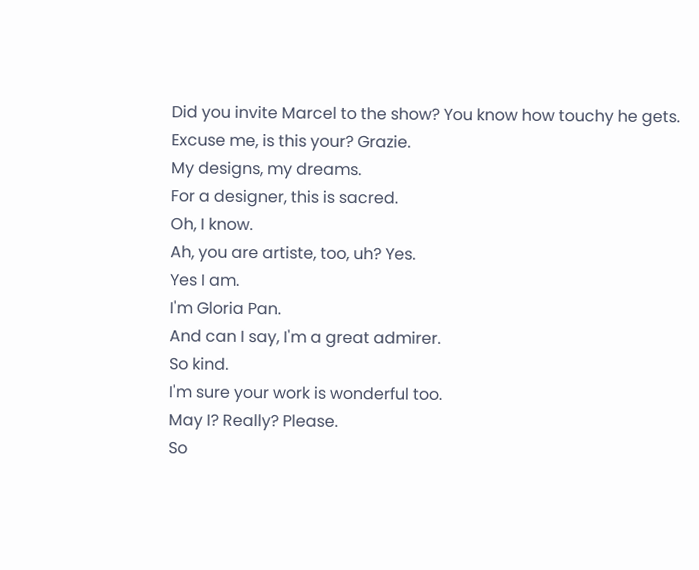Did you invite Marcel to the show? You know how touchy he gets.
Excuse me, is this your? Grazie.
My designs, my dreams.
For a designer, this is sacred.
Oh, I know.
Ah, you are artiste, too, uh? Yes.
Yes I am.
I'm Gloria Pan.
And can I say, I'm a great admirer.
So kind.
I'm sure your work is wonderful too.
May I? Really? Please.
So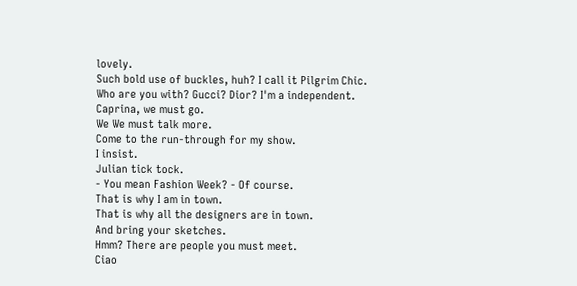lovely.
Such bold use of buckles, huh? I call it Pilgrim Chic.
Who are you with? Gucci? Dior? I'm a independent.
Caprina, we must go.
We We must talk more.
Come to the run-through for my show.
I insist.
Julian tick tock.
- You mean Fashion Week? - Of course.
That is why I am in town.
That is why all the designers are in town.
And bring your sketches.
Hmm? There are people you must meet.
Ciao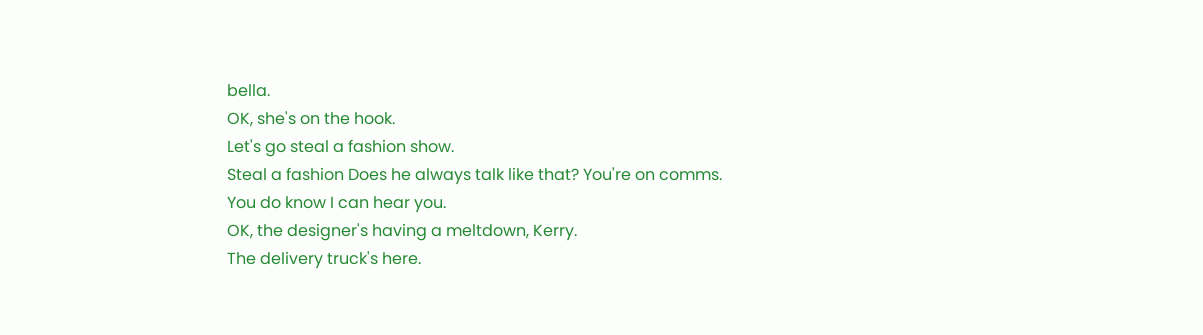bella.
OK, she's on the hook.
Let's go steal a fashion show.
Steal a fashion Does he always talk like that? You're on comms.
You do know I can hear you.
OK, the designer's having a meltdown, Kerry.
The delivery truck's here.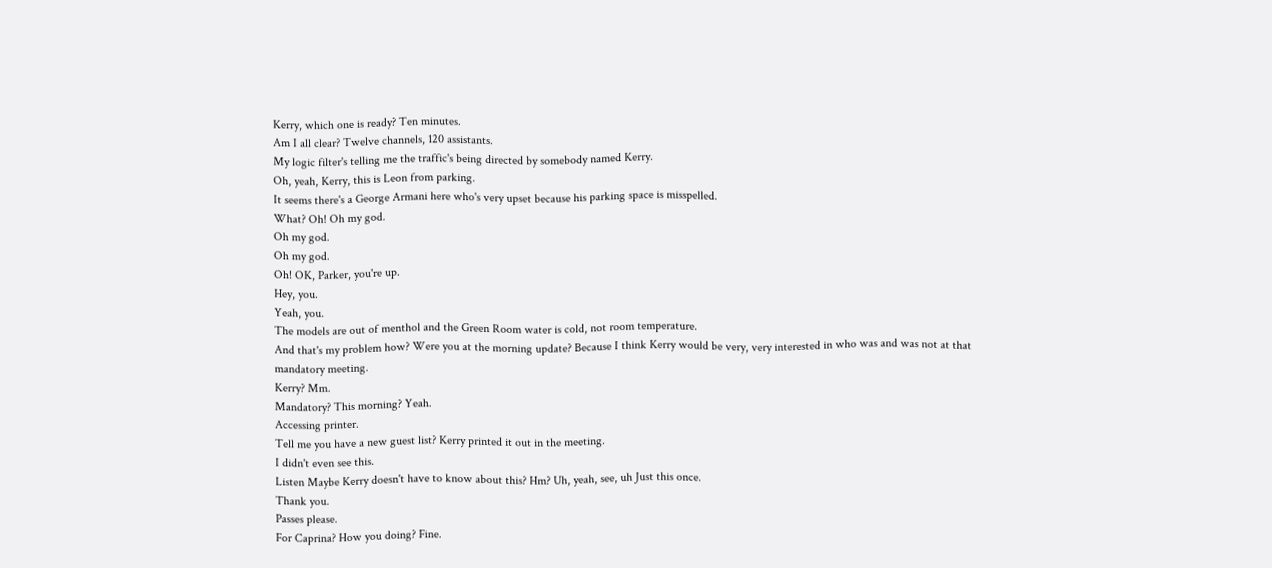Kerry, which one is ready? Ten minutes.
Am I all clear? Twelve channels, 120 assistants.
My logic filter's telling me the traffic's being directed by somebody named Kerry.
Oh, yeah, Kerry, this is Leon from parking.
It seems there's a George Armani here who's very upset because his parking space is misspelled.
What? Oh! Oh my god.
Oh my god.
Oh my god.
Oh! OK, Parker, you're up.
Hey, you.
Yeah, you.
The models are out of menthol and the Green Room water is cold, not room temperature.
And that's my problem how? Were you at the morning update? Because I think Kerry would be very, very interested in who was and was not at that mandatory meeting.
Kerry? Mm.
Mandatory? This morning? Yeah.
Accessing printer.
Tell me you have a new guest list? Kerry printed it out in the meeting.
I didn't even see this.
Listen Maybe Kerry doesn't have to know about this? Hm? Uh, yeah, see, uh Just this once.
Thank you.
Passes please.
For Caprina? How you doing? Fine.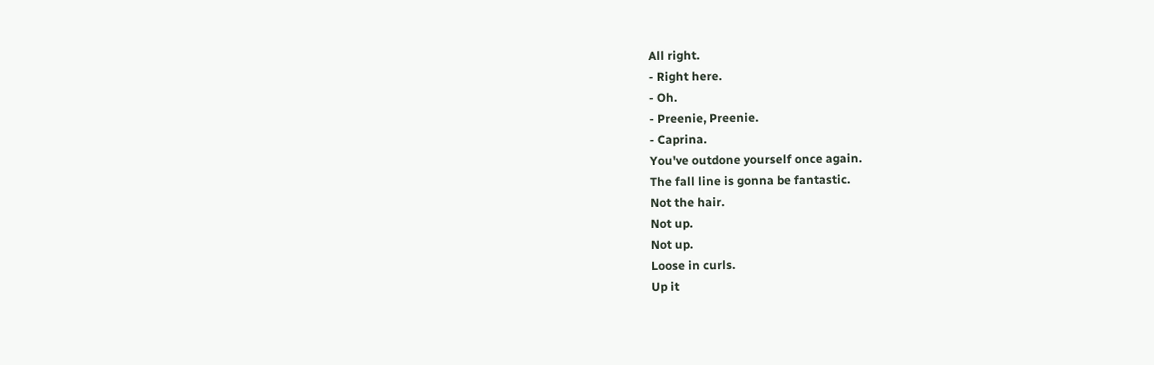All right.
- Right here.
- Oh.
- Preenie, Preenie.
- Caprina.
You've outdone yourself once again.
The fall line is gonna be fantastic.
Not the hair.
Not up.
Not up.
Loose in curls.
Up it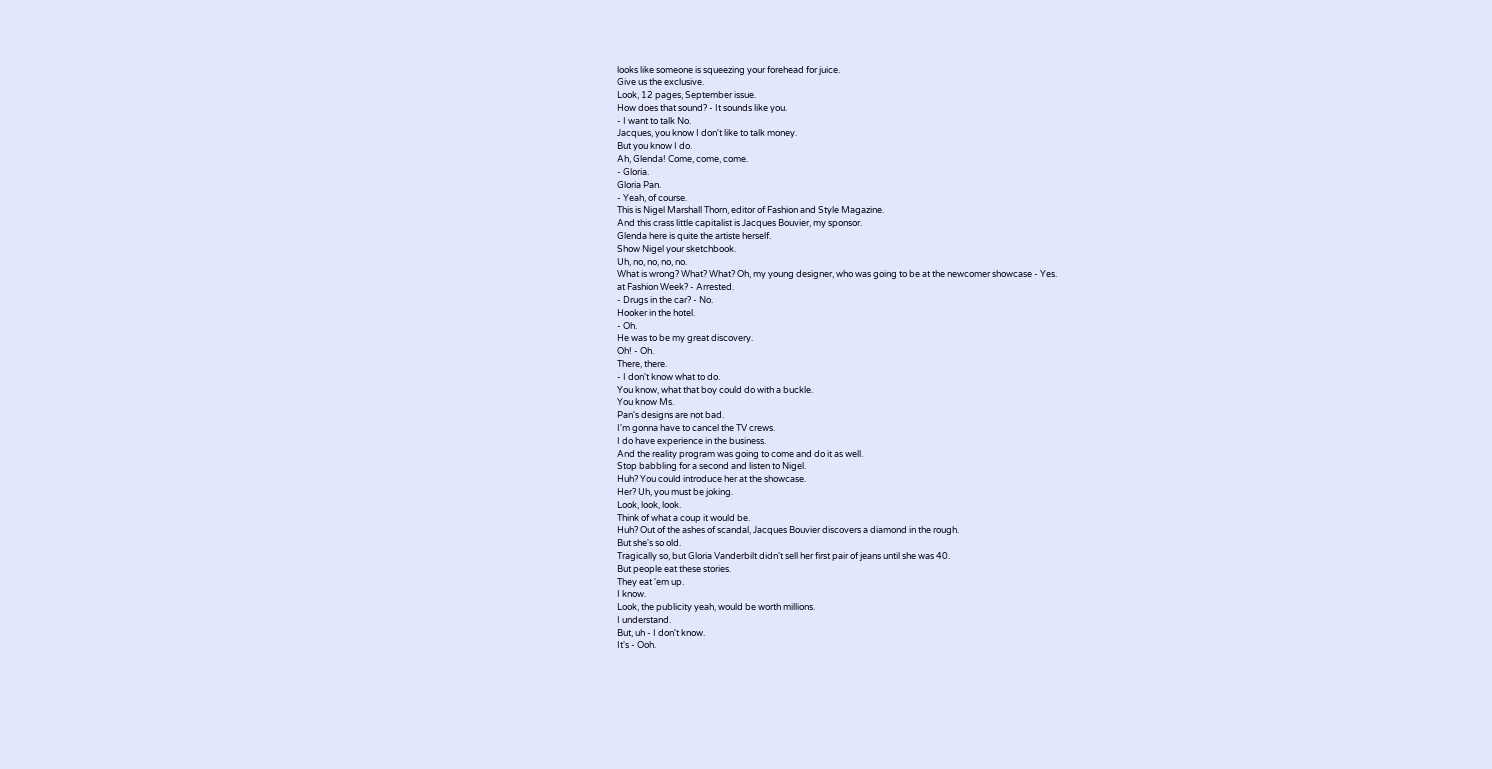looks like someone is squeezing your forehead for juice.
Give us the exclusive.
Look, 12 pages, September issue.
How does that sound? - It sounds like you.
- I want to talk No.
Jacques, you know I don't like to talk money.
But you know I do.
Ah, Glenda! Come, come, come.
- Gloria.
Gloria Pan.
- Yeah, of course.
This is Nigel Marshall Thorn, editor of Fashion and Style Magazine.
And this crass little capitalist is Jacques Bouvier, my sponsor.
Glenda here is quite the artiste herself.
Show Nigel your sketchbook.
Uh, no, no, no, no.
What is wrong? What? What? Oh, my young designer, who was going to be at the newcomer showcase - Yes.
at Fashion Week? - Arrested.
- Drugs in the car? - No.
Hooker in the hotel.
- Oh.
He was to be my great discovery.
Oh! - Oh.
There, there.
- I don't know what to do.
You know, what that boy could do with a buckle.
You know Ms.
Pan's designs are not bad.
I'm gonna have to cancel the TV crews.
I do have experience in the business.
And the reality program was going to come and do it as well.
Stop babbling for a second and listen to Nigel.
Huh? You could introduce her at the showcase.
Her? Uh, you must be joking.
Look, look, look.
Think of what a coup it would be.
Huh? Out of the ashes of scandal, Jacques Bouvier discovers a diamond in the rough.
But she's so old.
Tragically so, but Gloria Vanderbilt didn't sell her first pair of jeans until she was 40.
But people eat these stories.
They eat 'em up.
I know.
Look, the publicity yeah, would be worth millions.
I understand.
But, uh - I don't know.
It's - Ooh.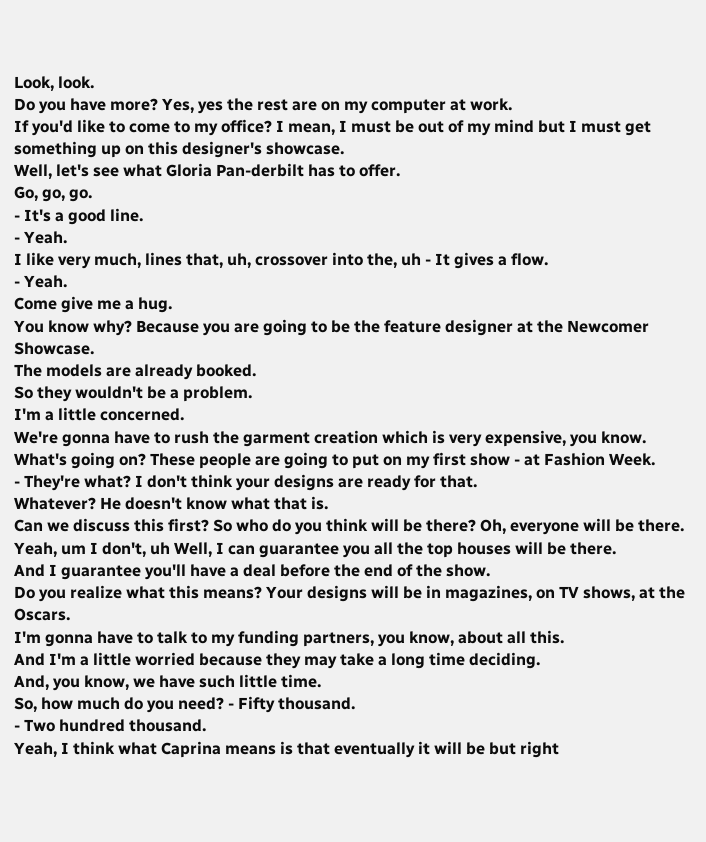Look, look.
Do you have more? Yes, yes the rest are on my computer at work.
If you'd like to come to my office? I mean, I must be out of my mind but I must get something up on this designer's showcase.
Well, let's see what Gloria Pan-derbilt has to offer.
Go, go, go.
- It's a good line.
- Yeah.
I like very much, lines that, uh, crossover into the, uh - It gives a flow.
- Yeah.
Come give me a hug.
You know why? Because you are going to be the feature designer at the Newcomer Showcase.
The models are already booked.
So they wouldn't be a problem.
I'm a little concerned.
We're gonna have to rush the garment creation which is very expensive, you know.
What's going on? These people are going to put on my first show - at Fashion Week.
- They're what? I don't think your designs are ready for that.
Whatever? He doesn't know what that is.
Can we discuss this first? So who do you think will be there? Oh, everyone will be there.
Yeah, um I don't, uh Well, I can guarantee you all the top houses will be there.
And I guarantee you'll have a deal before the end of the show.
Do you realize what this means? Your designs will be in magazines, on TV shows, at the Oscars.
I'm gonna have to talk to my funding partners, you know, about all this.
And I'm a little worried because they may take a long time deciding.
And, you know, we have such little time.
So, how much do you need? - Fifty thousand.
- Two hundred thousand.
Yeah, I think what Caprina means is that eventually it will be but right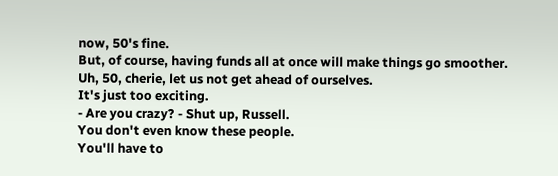now, 50's fine.
But, of course, having funds all at once will make things go smoother.
Uh, 50, cherie, let us not get ahead of ourselves.
It's just too exciting.
- Are you crazy? - Shut up, Russell.
You don't even know these people.
You'll have to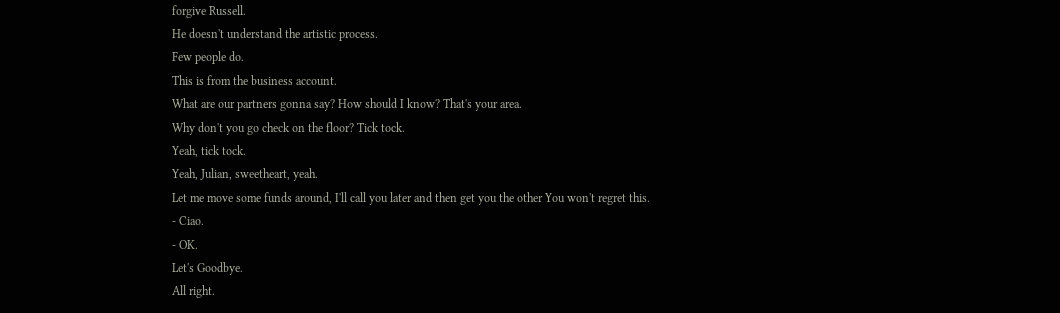forgive Russell.
He doesn't understand the artistic process.
Few people do.
This is from the business account.
What are our partners gonna say? How should I know? That's your area.
Why don't you go check on the floor? Tick tock.
Yeah, tick tock.
Yeah, Julian, sweetheart, yeah.
Let me move some funds around, I'll call you later and then get you the other You won't regret this.
- Ciao.
- OK.
Let's Goodbye.
All right.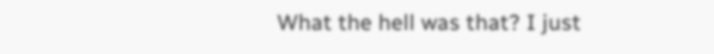What the hell was that? I just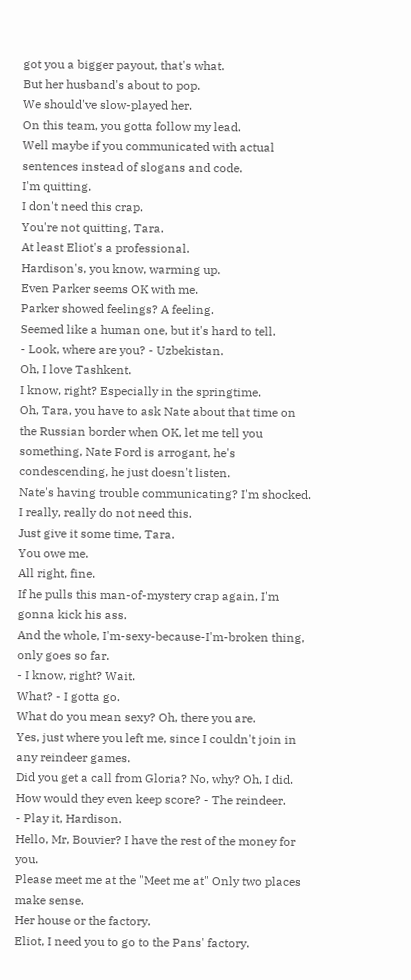got you a bigger payout, that's what.
But her husband's about to pop.
We should've slow-played her.
On this team, you gotta follow my lead.
Well maybe if you communicated with actual sentences instead of slogans and code.
I'm quitting.
I don't need this crap.
You're not quitting, Tara.
At least Eliot's a professional.
Hardison's, you know, warming up.
Even Parker seems OK with me.
Parker showed feelings? A feeling.
Seemed like a human one, but it's hard to tell.
- Look, where are you? - Uzbekistan.
Oh, I love Tashkent.
I know, right? Especially in the springtime.
Oh, Tara, you have to ask Nate about that time on the Russian border when OK, let me tell you something, Nate Ford is arrogant, he's condescending, he just doesn't listen.
Nate's having trouble communicating? I'm shocked.
I really, really do not need this.
Just give it some time, Tara.
You owe me.
All right, fine.
If he pulls this man-of-mystery crap again, I'm gonna kick his ass.
And the whole, I'm-sexy-because-I'm-broken thing, only goes so far.
- I know, right? Wait.
What? - I gotta go.
What do you mean sexy? Oh, there you are.
Yes, just where you left me, since I couldn't join in any reindeer games.
Did you get a call from Gloria? No, why? Oh, I did.
How would they even keep score? - The reindeer.
- Play it, Hardison.
Hello, Mr, Bouvier? I have the rest of the money for you.
Please meet me at the "Meet me at" Only two places make sense.
Her house or the factory.
Eliot, I need you to go to the Pans' factory.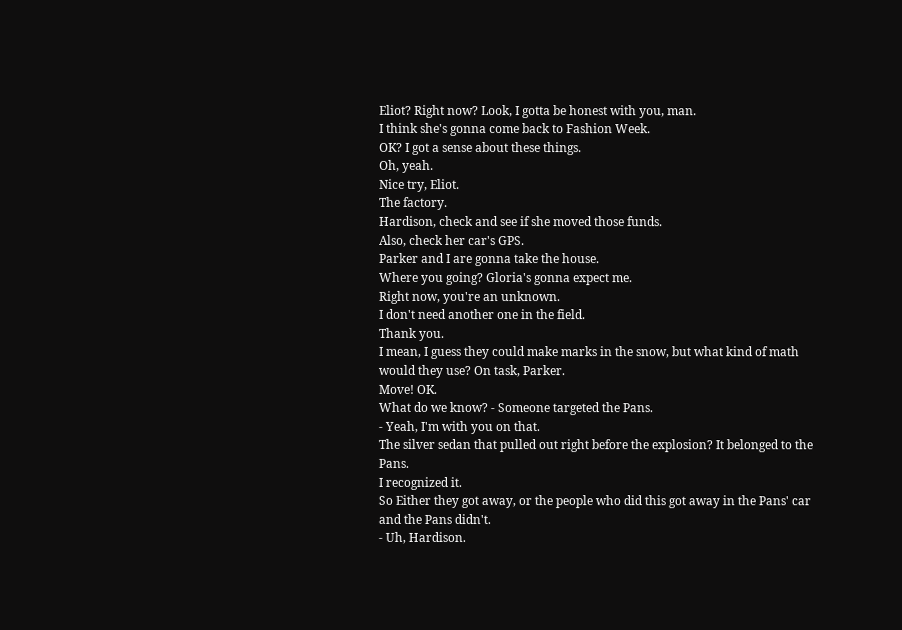Eliot? Right now? Look, I gotta be honest with you, man.
I think she's gonna come back to Fashion Week.
OK? I got a sense about these things.
Oh, yeah.
Nice try, Eliot.
The factory.
Hardison, check and see if she moved those funds.
Also, check her car's GPS.
Parker and I are gonna take the house.
Where you going? Gloria's gonna expect me.
Right now, you're an unknown.
I don't need another one in the field.
Thank you.
I mean, I guess they could make marks in the snow, but what kind of math would they use? On task, Parker.
Move! OK.
What do we know? - Someone targeted the Pans.
- Yeah, I'm with you on that.
The silver sedan that pulled out right before the explosion? It belonged to the Pans.
I recognized it.
So Either they got away, or the people who did this got away in the Pans' car and the Pans didn't.
- Uh, Hardison.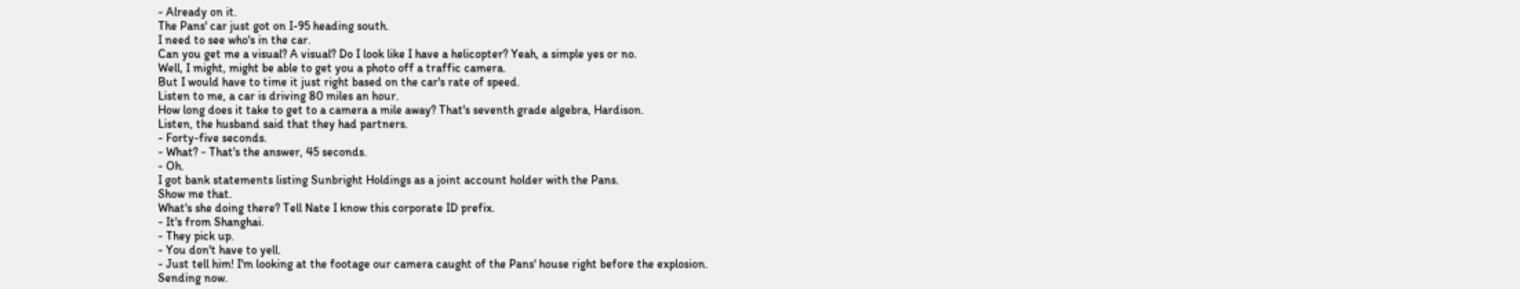- Already on it.
The Pans' car just got on I-95 heading south.
I need to see who's in the car.
Can you get me a visual? A visual? Do I look like I have a helicopter? Yeah, a simple yes or no.
Well, I might, might be able to get you a photo off a traffic camera.
But I would have to time it just right based on the car's rate of speed.
Listen to me, a car is driving 80 miles an hour.
How long does it take to get to a camera a mile away? That's seventh grade algebra, Hardison.
Listen, the husband said that they had partners.
- Forty-five seconds.
- What? - That's the answer, 45 seconds.
- Oh.
I got bank statements listing Sunbright Holdings as a joint account holder with the Pans.
Show me that.
What's she doing there? Tell Nate I know this corporate ID prefix.
- It's from Shanghai.
- They pick up.
- You don't have to yell.
- Just tell him! I'm looking at the footage our camera caught of the Pans' house right before the explosion.
Sending now.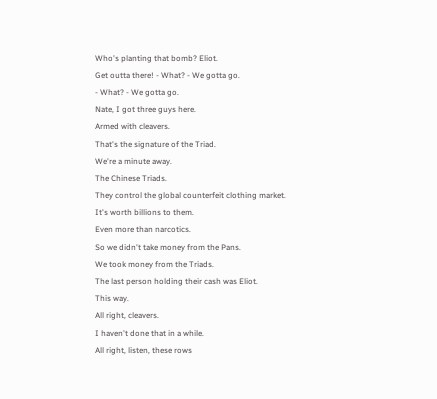Who's planting that bomb? Eliot.
Get outta there! - What? - We gotta go.
- What? - We gotta go.
Nate, I got three guys here.
Armed with cleavers.
That's the signature of the Triad.
We're a minute away.
The Chinese Triads.
They control the global counterfeit clothing market.
It's worth billions to them.
Even more than narcotics.
So we didn't take money from the Pans.
We took money from the Triads.
The last person holding their cash was Eliot.
This way.
All right, cleavers.
I haven't done that in a while.
All right, listen, these rows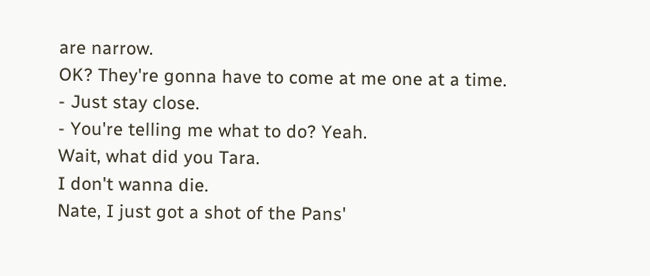are narrow.
OK? They're gonna have to come at me one at a time.
- Just stay close.
- You're telling me what to do? Yeah.
Wait, what did you Tara.
I don't wanna die.
Nate, I just got a shot of the Pans'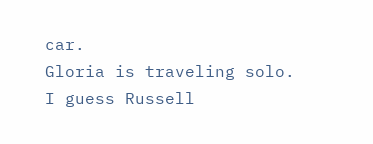car.
Gloria is traveling solo.
I guess Russell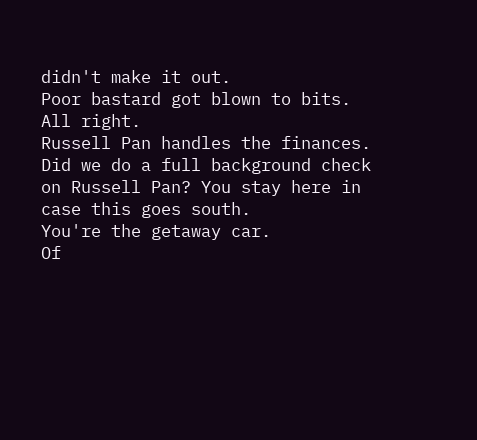didn't make it out.
Poor bastard got blown to bits.
All right.
Russell Pan handles the finances.
Did we do a full background check on Russell Pan? You stay here in case this goes south.
You're the getaway car.
Of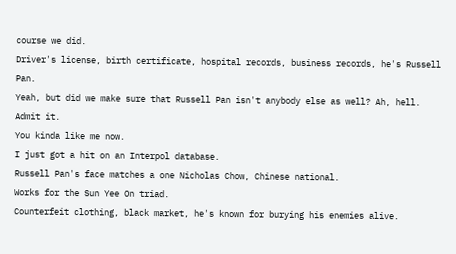course we did.
Driver's license, birth certificate, hospital records, business records, he's Russell Pan.
Yeah, but did we make sure that Russell Pan isn't anybody else as well? Ah, hell.
Admit it.
You kinda like me now.
I just got a hit on an Interpol database.
Russell Pan's face matches a one Nicholas Chow, Chinese national.
Works for the Sun Yee On triad.
Counterfeit clothing, black market, he's known for burying his enemies alive.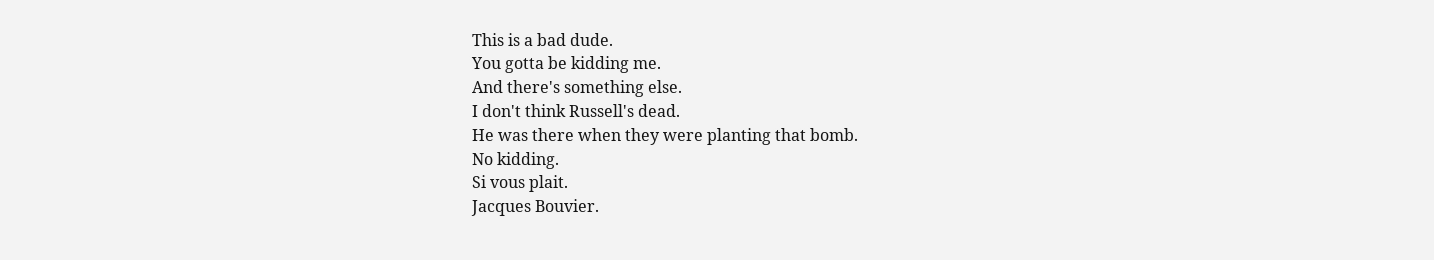This is a bad dude.
You gotta be kidding me.
And there's something else.
I don't think Russell's dead.
He was there when they were planting that bomb.
No kidding.
Si vous plait.
Jacques Bouvier.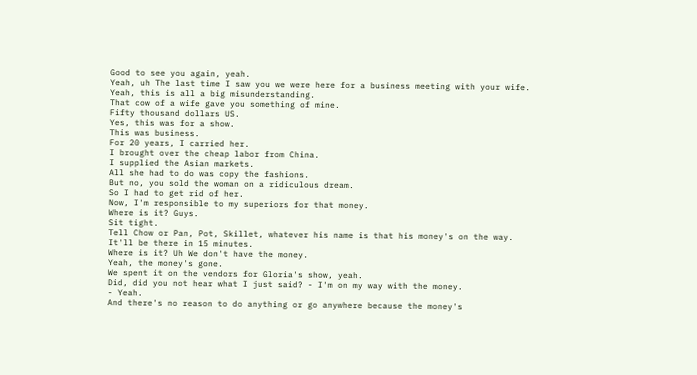Good to see you again, yeah.
Yeah, uh The last time I saw you we were here for a business meeting with your wife.
Yeah, this is all a big misunderstanding.
That cow of a wife gave you something of mine.
Fifty thousand dollars US.
Yes, this was for a show.
This was business.
For 20 years, I carried her.
I brought over the cheap labor from China.
I supplied the Asian markets.
All she had to do was copy the fashions.
But no, you sold the woman on a ridiculous dream.
So I had to get rid of her.
Now, I'm responsible to my superiors for that money.
Where is it? Guys.
Sit tight.
Tell Chow or Pan, Pot, Skillet, whatever his name is that his money's on the way.
It'll be there in 15 minutes.
Where is it? Uh We don't have the money.
Yeah, the money's gone.
We spent it on the vendors for Gloria's show, yeah.
Did, did you not hear what I just said? - I'm on my way with the money.
- Yeah.
And there's no reason to do anything or go anywhere because the money's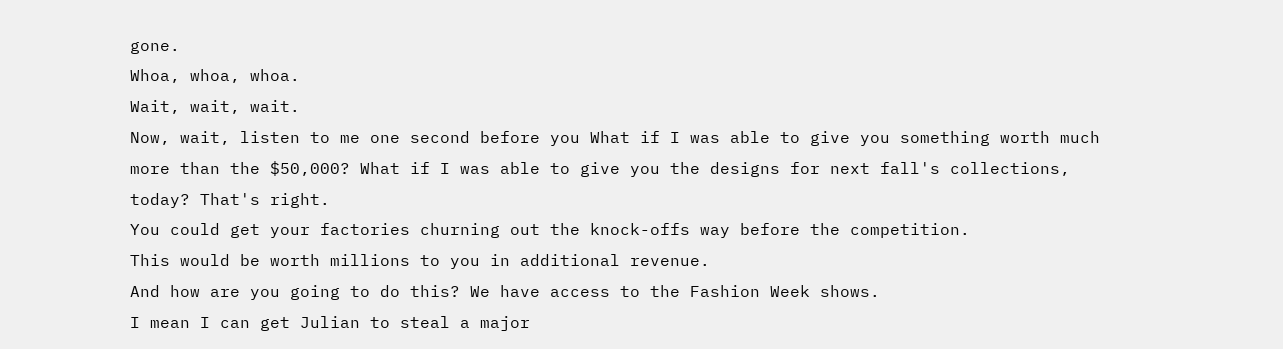gone.
Whoa, whoa, whoa.
Wait, wait, wait.
Now, wait, listen to me one second before you What if I was able to give you something worth much more than the $50,000? What if I was able to give you the designs for next fall's collections, today? That's right.
You could get your factories churning out the knock-offs way before the competition.
This would be worth millions to you in additional revenue.
And how are you going to do this? We have access to the Fashion Week shows.
I mean I can get Julian to steal a major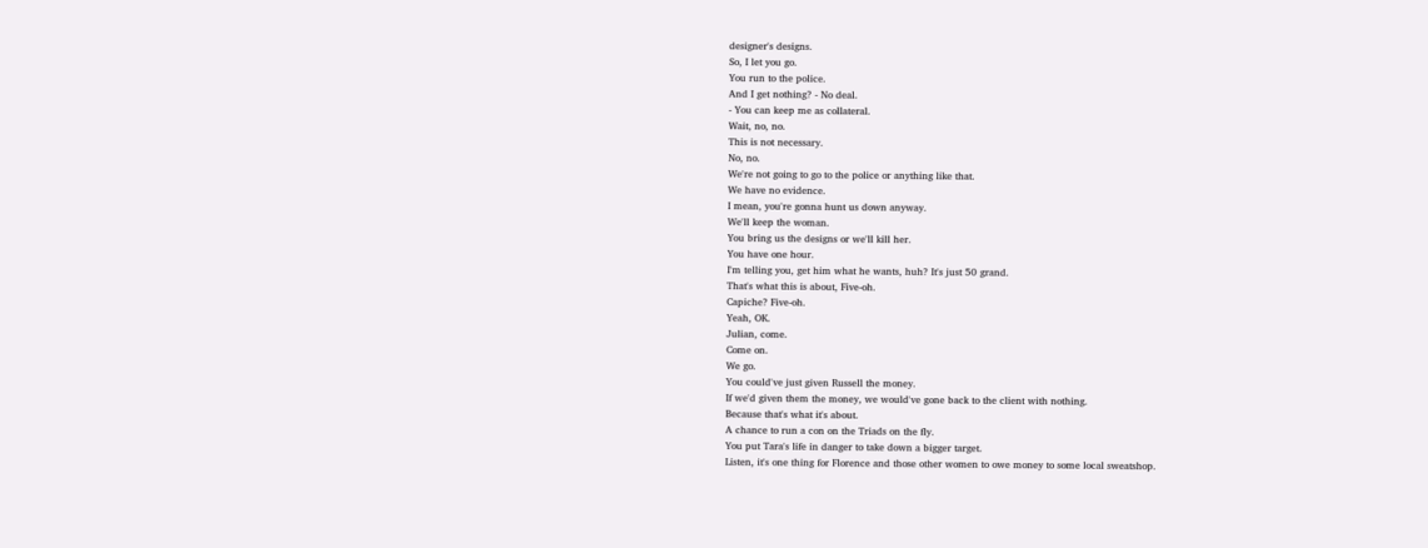designer's designs.
So, I let you go.
You run to the police.
And I get nothing? - No deal.
- You can keep me as collateral.
Wait, no, no.
This is not necessary.
No, no.
We're not going to go to the police or anything like that.
We have no evidence.
I mean, you're gonna hunt us down anyway.
We'll keep the woman.
You bring us the designs or we'll kill her.
You have one hour.
I'm telling you, get him what he wants, huh? It's just 50 grand.
That's what this is about, Five-oh.
Capiche? Five-oh.
Yeah, OK.
Julian, come.
Come on.
We go.
You could've just given Russell the money.
If we'd given them the money, we would've gone back to the client with nothing.
Because that's what it's about.
A chance to run a con on the Triads on the fly.
You put Tara's life in danger to take down a bigger target.
Listen, it's one thing for Florence and those other women to owe money to some local sweatshop.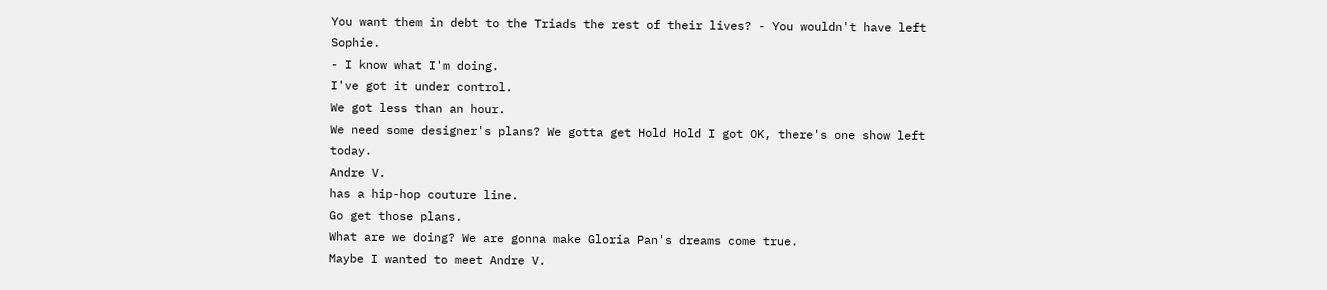You want them in debt to the Triads the rest of their lives? - You wouldn't have left Sophie.
- I know what I'm doing.
I've got it under control.
We got less than an hour.
We need some designer's plans? We gotta get Hold Hold I got OK, there's one show left today.
Andre V.
has a hip-hop couture line.
Go get those plans.
What are we doing? We are gonna make Gloria Pan's dreams come true.
Maybe I wanted to meet Andre V.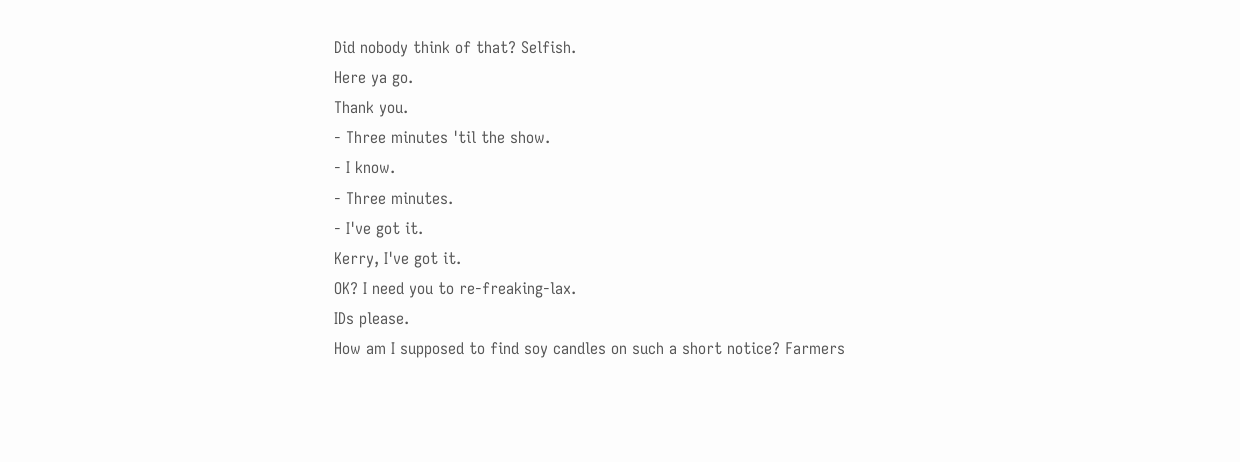Did nobody think of that? Selfish.
Here ya go.
Thank you.
- Three minutes 'til the show.
- I know.
- Three minutes.
- I've got it.
Kerry, I've got it.
OK? I need you to re-freaking-lax.
IDs please.
How am I supposed to find soy candles on such a short notice? Farmers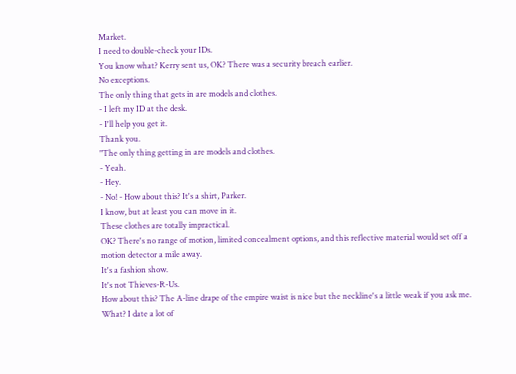Market.
I need to double-check your IDs.
You know what? Kerry sent us, OK? There was a security breach earlier.
No exceptions.
The only thing that gets in are models and clothes.
- I left my ID at the desk.
- I'll help you get it.
Thank you.
"The only thing getting in are models and clothes.
- Yeah.
- Hey.
- No! - How about this? It's a shirt, Parker.
I know, but at least you can move in it.
These clothes are totally impractical.
OK? There's no range of motion, limited concealment options, and this reflective material would set off a motion detector a mile away.
It's a fashion show.
It's not Thieves-R-Us.
How about this? The A-line drape of the empire waist is nice but the neckline's a little weak if you ask me.
What? I date a lot of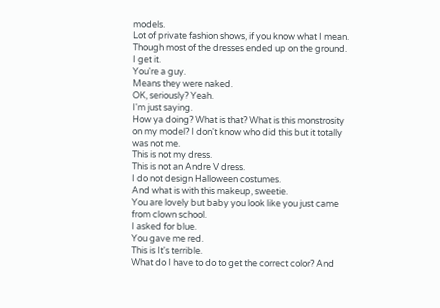models.
Lot of private fashion shows, if you know what I mean.
Though most of the dresses ended up on the ground.
I get it.
You're a guy.
Means they were naked.
OK, seriously? Yeah.
I'm just saying.
How ya doing? What is that? What is this monstrosity on my model? I don't know who did this but it totally was not me.
This is not my dress.
This is not an Andre V dress.
I do not design Halloween costumes.
And what is with this makeup, sweetie.
You are lovely but baby you look like you just came from clown school.
I asked for blue.
You gave me red.
This is It's terrible.
What do I have to do to get the correct color? And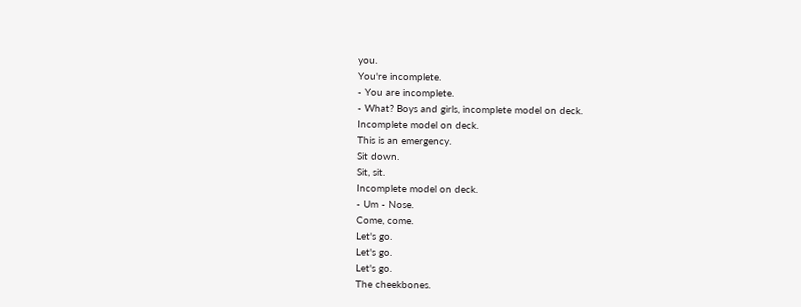you.
You're incomplete.
- You are incomplete.
- What? Boys and girls, incomplete model on deck.
Incomplete model on deck.
This is an emergency.
Sit down.
Sit, sit.
Incomplete model on deck.
- Um - Nose.
Come, come.
Let's go.
Let's go.
Let's go.
The cheekbones.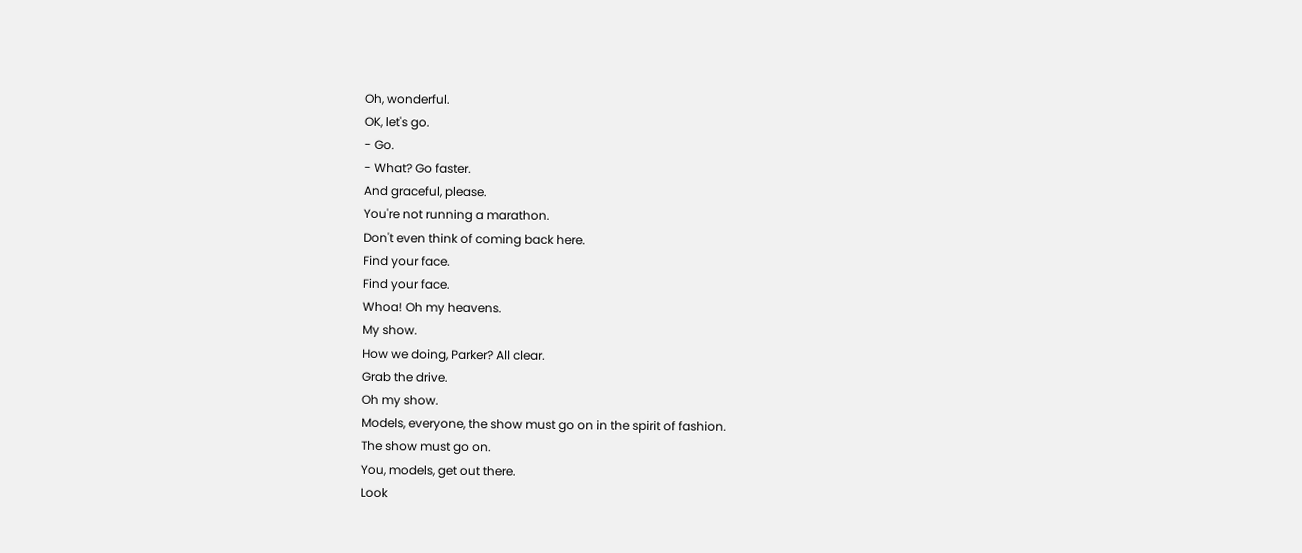Oh, wonderful.
OK, let's go.
- Go.
- What? Go faster.
And graceful, please.
You're not running a marathon.
Don't even think of coming back here.
Find your face.
Find your face.
Whoa! Oh my heavens.
My show.
How we doing, Parker? All clear.
Grab the drive.
Oh my show.
Models, everyone, the show must go on in the spirit of fashion.
The show must go on.
You, models, get out there.
Look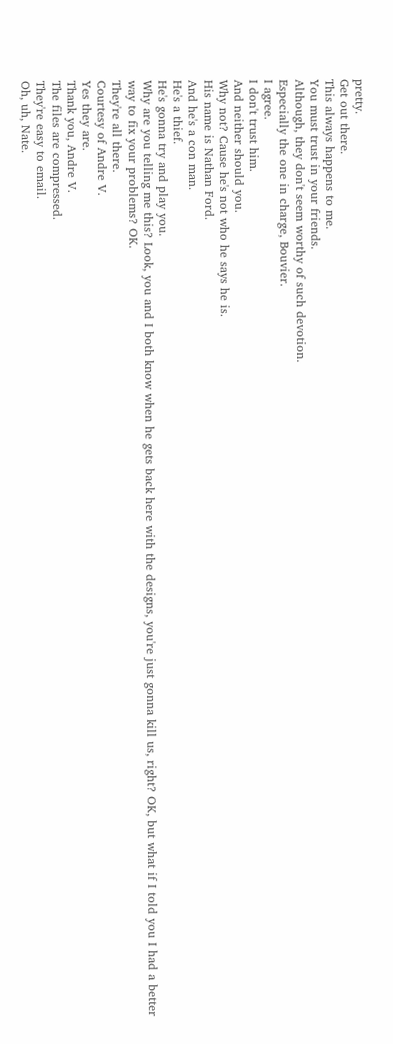pretty.
Get out there.
This always happens to me.
You must trust in your friends.
Although, they don't seem worthy of such devotion.
Especially the one in charge, Bouvier.
I agree.
I don't trust him.
And neither should you.
Why not? Cause he's not who he says he is.
His name is Nathan Ford.
And he's a con man.
He's a thief.
He's gonna try and play you.
Why are you telling me this? Look, you and I both know when he gets back here with the designs, you're just gonna kill us, right? OK, but what if I told you I had a better way to fix your problems? OK.
They're all there.
Courtesy of Andre V.
Yes they are.
Thank you, Andre V.
The files are compressed.
They're easy to email.
Oh, uh, Nate.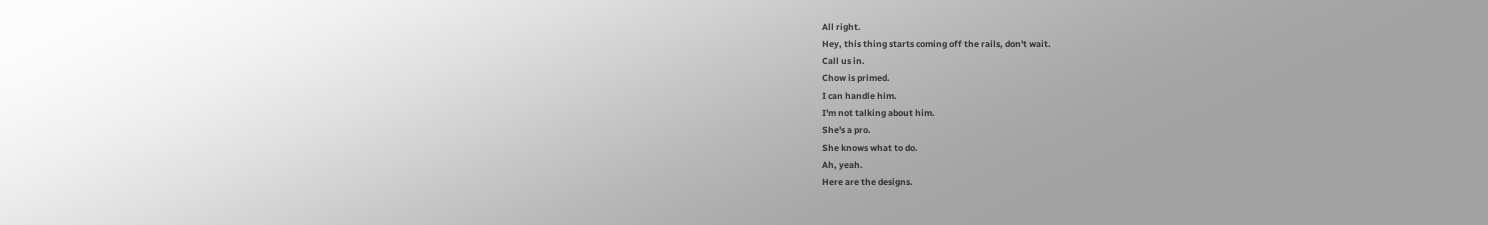All right.
Hey, this thing starts coming off the rails, don't wait.
Call us in.
Chow is primed.
I can handle him.
I'm not talking about him.
She's a pro.
She knows what to do.
Ah, yeah.
Here are the designs.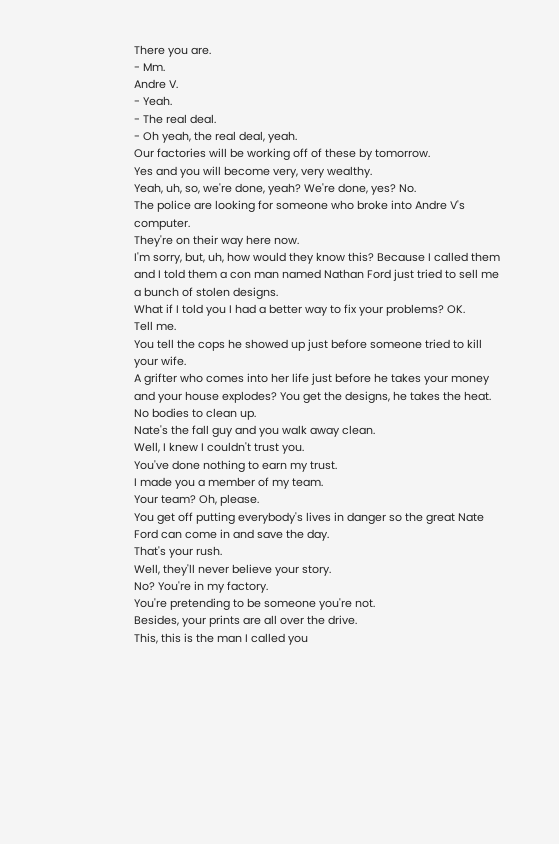There you are.
- Mm.
Andre V.
- Yeah.
- The real deal.
- Oh yeah, the real deal, yeah.
Our factories will be working off of these by tomorrow.
Yes and you will become very, very wealthy.
Yeah, uh, so, we're done, yeah? We're done, yes? No.
The police are looking for someone who broke into Andre V's computer.
They're on their way here now.
I'm sorry, but, uh, how would they know this? Because I called them and I told them a con man named Nathan Ford just tried to sell me a bunch of stolen designs.
What if I told you I had a better way to fix your problems? OK.
Tell me.
You tell the cops he showed up just before someone tried to kill your wife.
A grifter who comes into her life just before he takes your money and your house explodes? You get the designs, he takes the heat.
No bodies to clean up.
Nate's the fall guy and you walk away clean.
Well, I knew I couldn't trust you.
You've done nothing to earn my trust.
I made you a member of my team.
Your team? Oh, please.
You get off putting everybody's lives in danger so the great Nate Ford can come in and save the day.
That's your rush.
Well, they'll never believe your story.
No? You're in my factory.
You're pretending to be someone you're not.
Besides, your prints are all over the drive.
This, this is the man I called you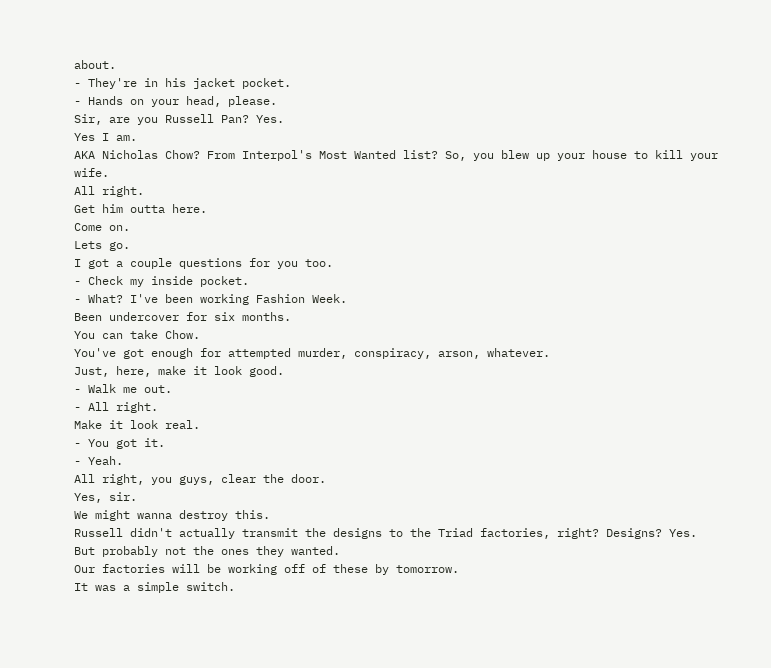about.
- They're in his jacket pocket.
- Hands on your head, please.
Sir, are you Russell Pan? Yes.
Yes I am.
AKA Nicholas Chow? From Interpol's Most Wanted list? So, you blew up your house to kill your wife.
All right.
Get him outta here.
Come on.
Lets go.
I got a couple questions for you too.
- Check my inside pocket.
- What? I've been working Fashion Week.
Been undercover for six months.
You can take Chow.
You've got enough for attempted murder, conspiracy, arson, whatever.
Just, here, make it look good.
- Walk me out.
- All right.
Make it look real.
- You got it.
- Yeah.
All right, you guys, clear the door.
Yes, sir.
We might wanna destroy this.
Russell didn't actually transmit the designs to the Triad factories, right? Designs? Yes.
But probably not the ones they wanted.
Our factories will be working off of these by tomorrow.
It was a simple switch.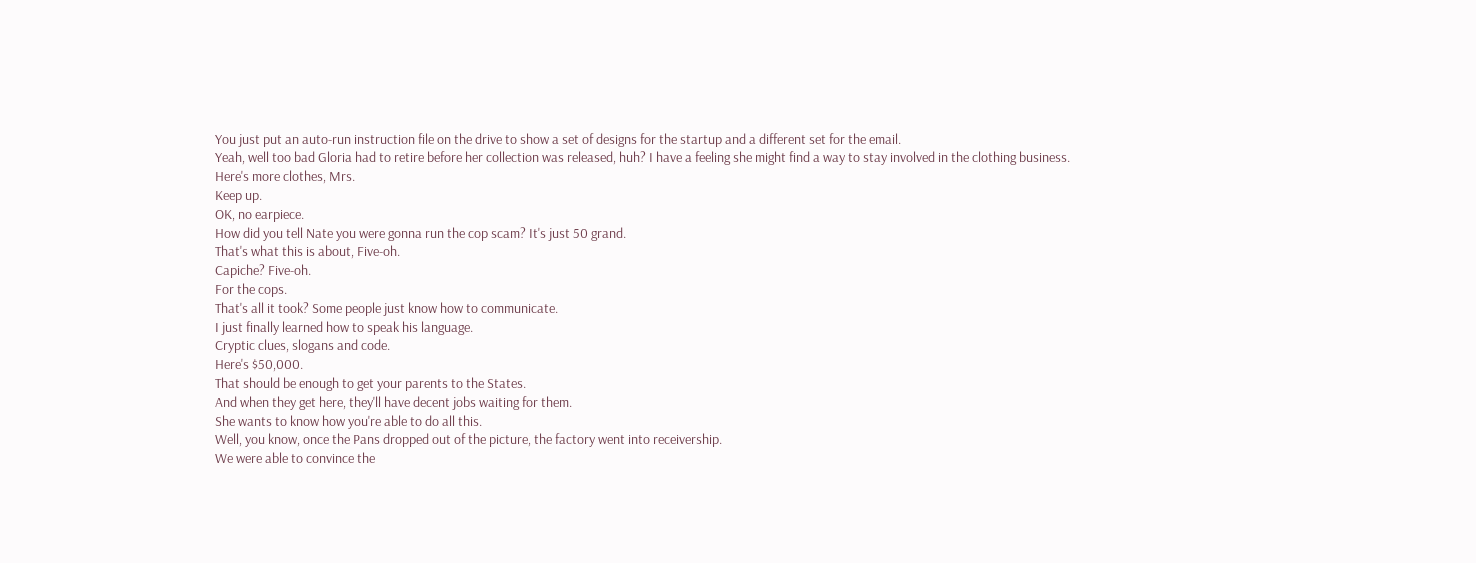You just put an auto-run instruction file on the drive to show a set of designs for the startup and a different set for the email.
Yeah, well too bad Gloria had to retire before her collection was released, huh? I have a feeling she might find a way to stay involved in the clothing business.
Here's more clothes, Mrs.
Keep up.
OK, no earpiece.
How did you tell Nate you were gonna run the cop scam? It's just 50 grand.
That's what this is about, Five-oh.
Capiche? Five-oh.
For the cops.
That's all it took? Some people just know how to communicate.
I just finally learned how to speak his language.
Cryptic clues, slogans and code.
Here's $50,000.
That should be enough to get your parents to the States.
And when they get here, they'll have decent jobs waiting for them.
She wants to know how you're able to do all this.
Well, you know, once the Pans dropped out of the picture, the factory went into receivership.
We were able to convince the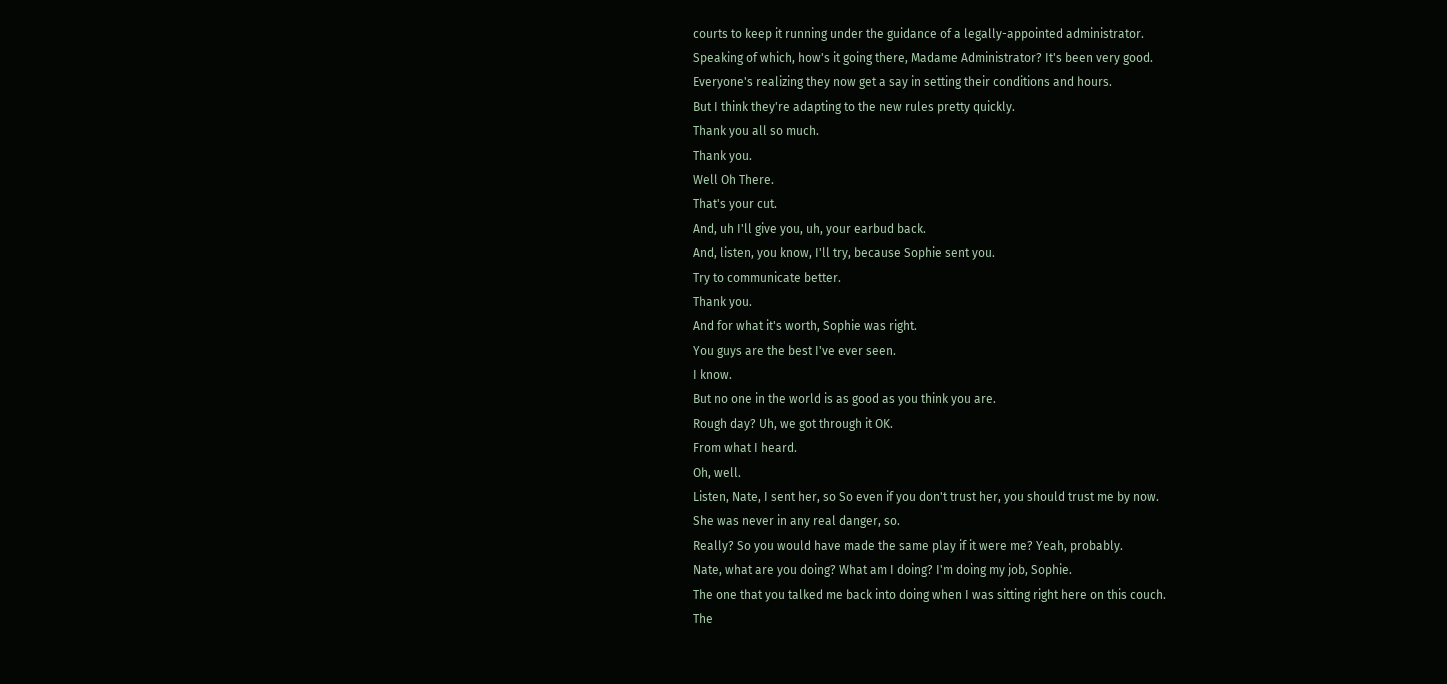courts to keep it running under the guidance of a legally-appointed administrator.
Speaking of which, how's it going there, Madame Administrator? It's been very good.
Everyone's realizing they now get a say in setting their conditions and hours.
But I think they're adapting to the new rules pretty quickly.
Thank you all so much.
Thank you.
Well Oh There.
That's your cut.
And, uh I'll give you, uh, your earbud back.
And, listen, you know, I'll try, because Sophie sent you.
Try to communicate better.
Thank you.
And for what it's worth, Sophie was right.
You guys are the best I've ever seen.
I know.
But no one in the world is as good as you think you are.
Rough day? Uh, we got through it OK.
From what I heard.
Oh, well.
Listen, Nate, I sent her, so So even if you don't trust her, you should trust me by now.
She was never in any real danger, so.
Really? So you would have made the same play if it were me? Yeah, probably.
Nate, what are you doing? What am I doing? I'm doing my job, Sophie.
The one that you talked me back into doing when I was sitting right here on this couch.
The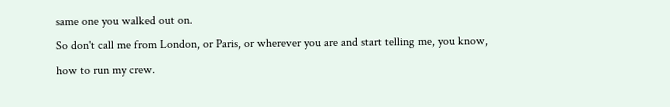same one you walked out on.
So don't call me from London, or Paris, or wherever you are and start telling me, you know, how to run my crew.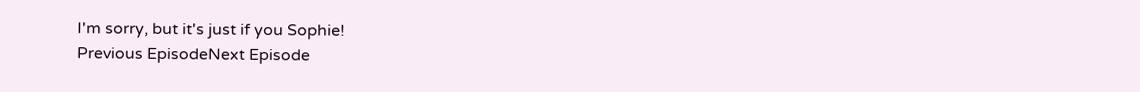I'm sorry, but it's just if you Sophie!
Previous EpisodeNext Episode